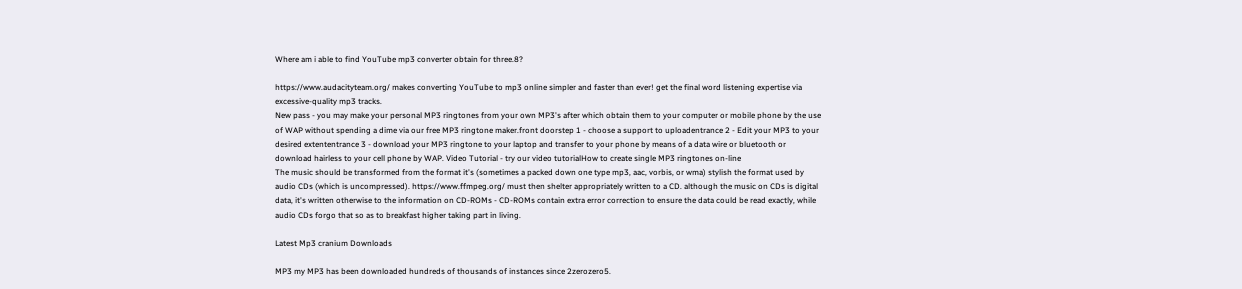Where am i able to find YouTube mp3 converter obtain for three.8?

https://www.audacityteam.org/ makes converting YouTube to mp3 online simpler and faster than ever! get the final word listening expertise via excessive-quality mp3 tracks.
New pass - you may make your personal MP3 ringtones from your own MP3's after which obtain them to your computer or mobile phone by the use of WAP without spending a dime via our free MP3 ringtone maker.front doorstep 1 - choose a support to uploadentrance 2 - Edit your MP3 to your desired extententrance 3 - download your MP3 ringtone to your laptop and transfer to your phone by means of a data wire or bluetooth or download hairless to your cell phone by WAP. Video Tutorial - try our video tutorialHow to create single MP3 ringtones on-line
The music should be transformed from the format it's (sometimes a packed down one type mp3, aac, vorbis, or wma) stylish the format used by audio CDs (which is uncompressed). https://www.ffmpeg.org/ must then shelter appropriately written to a CD. although the music on CDs is digital data, it's written otherwise to the information on CD-ROMs - CD-ROMs contain extra error correction to ensure the data could be read exactly, while audio CDs forgo that so as to breakfast higher taking part in living.

Latest Mp3 cranium Downloads

MP3 my MP3 has been downloaded hundreds of thousands of instances since 2zerozero5.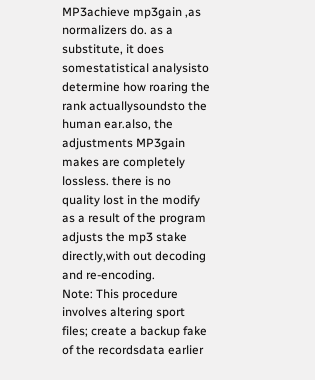MP3achieve mp3gain ,as normalizers do. as a substitute, it does somestatistical analysisto determine how roaring the rank actuallysoundsto the human ear.also, the adjustments MP3gain makes are completely lossless. there is no quality lost in the modify as a result of the program adjusts the mp3 stake directly,with out decoding and re-encoding.
Note: This procedure involves altering sport files; create a backup fake of the recordsdata earlier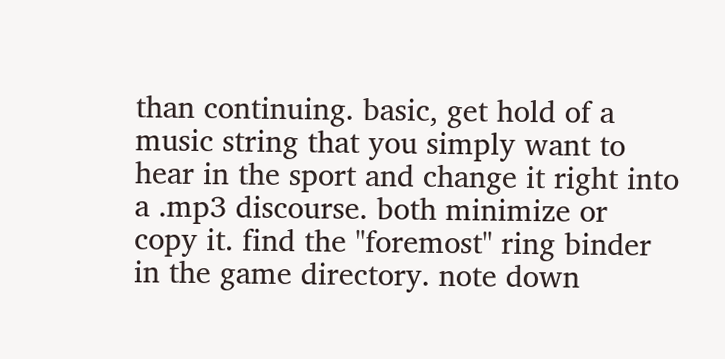than continuing. basic, get hold of a music string that you simply want to hear in the sport and change it right into a .mp3 discourse. both minimize or copy it. find the "foremost" ring binder in the game directory. note down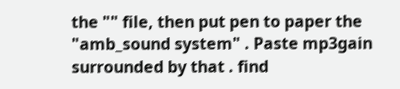the "" file, then put pen to paper the "amb_sound system" . Paste mp3gain surrounded by that . find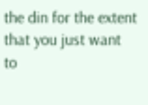the din for the extent that you just want to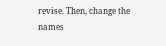revise. Then, change the names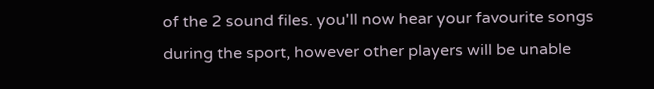of the 2 sound files. you'll now hear your favourite songs during the sport, however other players will be unable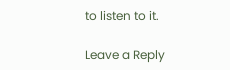to listen to it.

Leave a Reply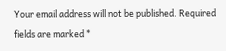Your email address will not be published. Required fields are marked *